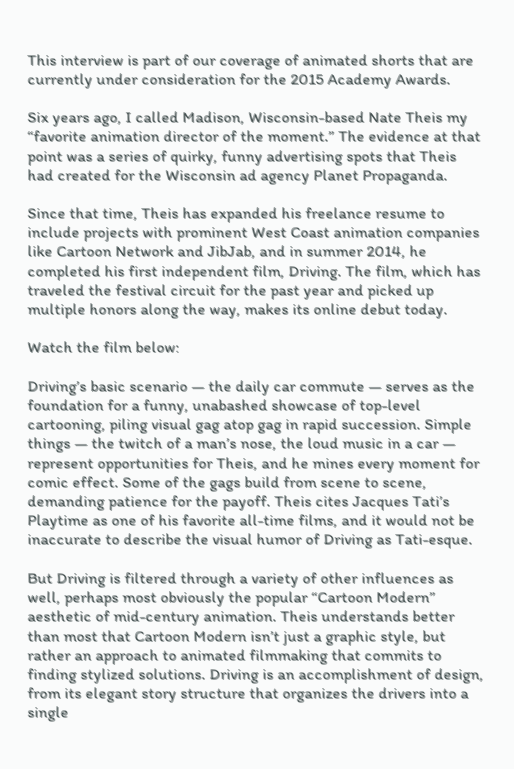This interview is part of our coverage of animated shorts that are currently under consideration for the 2015 Academy Awards.

Six years ago, I called Madison, Wisconsin-based Nate Theis my “favorite animation director of the moment.” The evidence at that point was a series of quirky, funny advertising spots that Theis had created for the Wisconsin ad agency Planet Propaganda.

Since that time, Theis has expanded his freelance resume to include projects with prominent West Coast animation companies like Cartoon Network and JibJab, and in summer 2014, he completed his first independent film, Driving. The film, which has traveled the festival circuit for the past year and picked up multiple honors along the way, makes its online debut today.

Watch the film below:

Driving’s basic scenario — the daily car commute — serves as the foundation for a funny, unabashed showcase of top-level cartooning, piling visual gag atop gag in rapid succession. Simple things — the twitch of a man’s nose, the loud music in a car — represent opportunities for Theis, and he mines every moment for comic effect. Some of the gags build from scene to scene, demanding patience for the payoff. Theis cites Jacques Tati’s Playtime as one of his favorite all-time films, and it would not be inaccurate to describe the visual humor of Driving as Tati-esque.

But Driving is filtered through a variety of other influences as well, perhaps most obviously the popular “Cartoon Modern” aesthetic of mid-century animation. Theis understands better than most that Cartoon Modern isn’t just a graphic style, but rather an approach to animated filmmaking that commits to finding stylized solutions. Driving is an accomplishment of design, from its elegant story structure that organizes the drivers into a single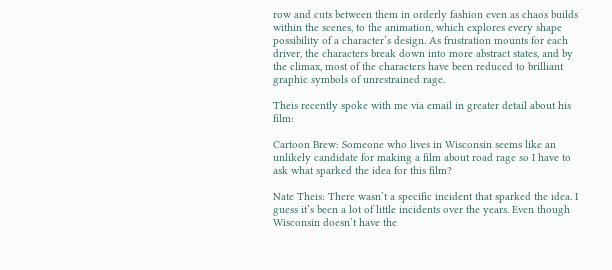row and cuts between them in orderly fashion even as chaos builds within the scenes, to the animation, which explores every shape possibility of a character’s design. As frustration mounts for each driver, the characters break down into more abstract states, and by the climax, most of the characters have been reduced to brilliant graphic symbols of unrestrained rage.

Theis recently spoke with me via email in greater detail about his film:

Cartoon Brew: Someone who lives in Wisconsin seems like an unlikely candidate for making a film about road rage so I have to ask what sparked the idea for this film?

Nate Theis: There wasn’t a specific incident that sparked the idea. I guess it’s been a lot of little incidents over the years. Even though Wisconsin doesn’t have the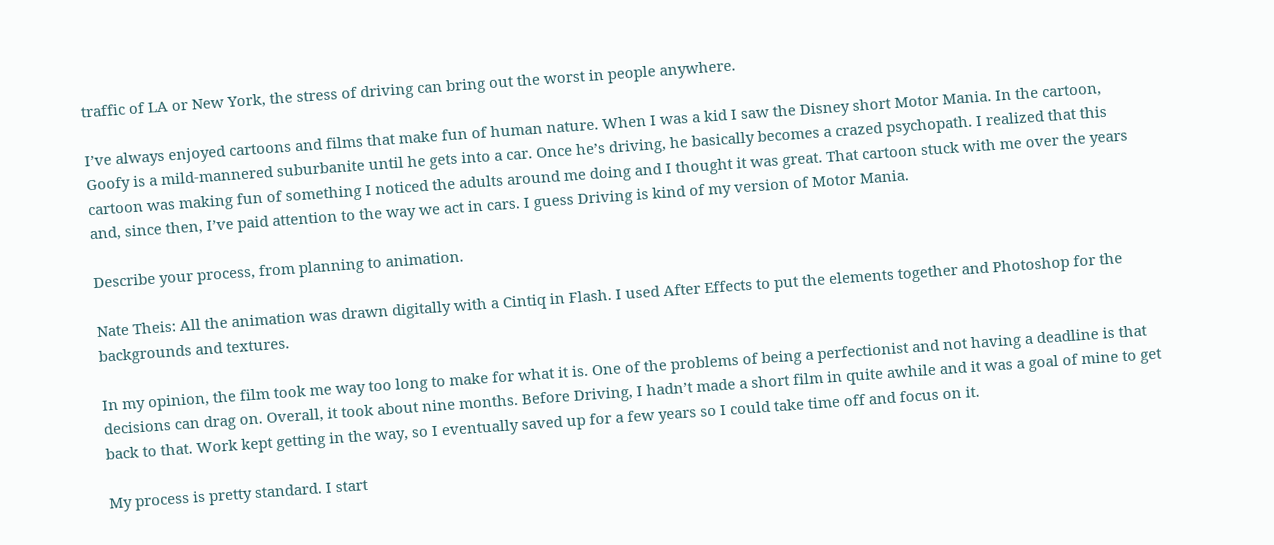traffic of LA or New York, the stress of driving can bring out the worst in people anywhere.

I’ve always enjoyed cartoons and films that make fun of human nature. When I was a kid I saw the Disney short Motor Mania. In the cartoon, Goofy is a mild-mannered suburbanite until he gets into a car. Once he’s driving, he basically becomes a crazed psychopath. I realized that this cartoon was making fun of something I noticed the adults around me doing and I thought it was great. That cartoon stuck with me over the years and, since then, I’ve paid attention to the way we act in cars. I guess Driving is kind of my version of Motor Mania.

Describe your process, from planning to animation.

Nate Theis: All the animation was drawn digitally with a Cintiq in Flash. I used After Effects to put the elements together and Photoshop for the backgrounds and textures.

In my opinion, the film took me way too long to make for what it is. One of the problems of being a perfectionist and not having a deadline is that decisions can drag on. Overall, it took about nine months. Before Driving, I hadn’t made a short film in quite awhile and it was a goal of mine to get back to that. Work kept getting in the way, so I eventually saved up for a few years so I could take time off and focus on it.

My process is pretty standard. I start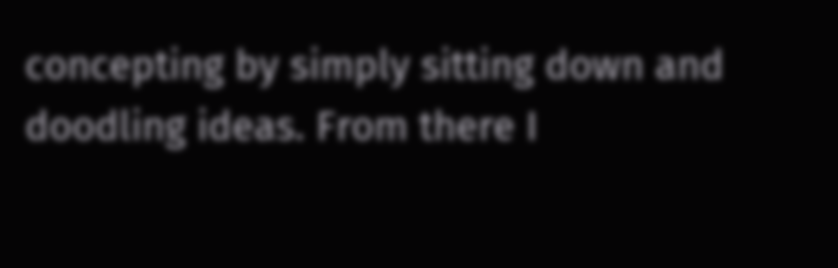concepting by simply sitting down and doodling ideas. From there I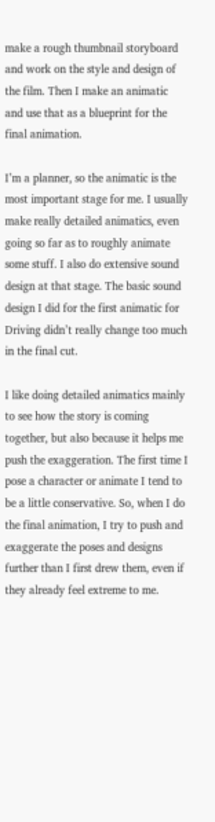make a rough thumbnail storyboard and work on the style and design of the film. Then I make an animatic and use that as a blueprint for the final animation.

I’m a planner, so the animatic is the most important stage for me. I usually make really detailed animatics, even going so far as to roughly animate some stuff. I also do extensive sound design at that stage. The basic sound design I did for the first animatic for Driving didn’t really change too much in the final cut.

I like doing detailed animatics mainly to see how the story is coming together, but also because it helps me push the exaggeration. The first time I pose a character or animate I tend to be a little conservative. So, when I do the final animation, I try to push and exaggerate the poses and designs further than I first drew them, even if they already feel extreme to me.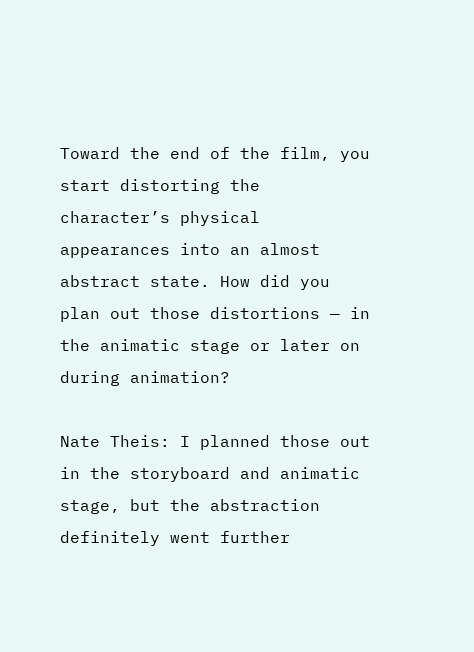Toward the end of the film, you start distorting the character’s physical appearances into an almost abstract state. How did you plan out those distortions — in the animatic stage or later on during animation?

Nate Theis: I planned those out in the storyboard and animatic stage, but the abstraction definitely went further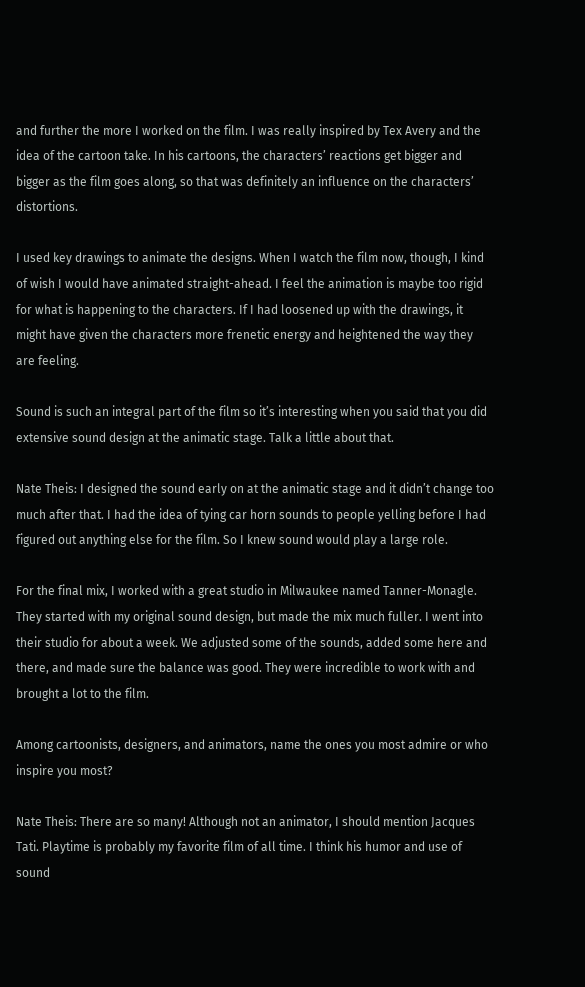and further the more I worked on the film. I was really inspired by Tex Avery and the idea of the cartoon take. In his cartoons, the characters’ reactions get bigger and bigger as the film goes along, so that was definitely an influence on the characters’ distortions.

I used key drawings to animate the designs. When I watch the film now, though, I kind of wish I would have animated straight-ahead. I feel the animation is maybe too rigid for what is happening to the characters. If I had loosened up with the drawings, it might have given the characters more frenetic energy and heightened the way they are feeling.

Sound is such an integral part of the film so it’s interesting when you said that you did extensive sound design at the animatic stage. Talk a little about that.

Nate Theis: I designed the sound early on at the animatic stage and it didn’t change too much after that. I had the idea of tying car horn sounds to people yelling before I had figured out anything else for the film. So I knew sound would play a large role.

For the final mix, I worked with a great studio in Milwaukee named Tanner-Monagle. They started with my original sound design, but made the mix much fuller. I went into their studio for about a week. We adjusted some of the sounds, added some here and there, and made sure the balance was good. They were incredible to work with and brought a lot to the film.

Among cartoonists, designers, and animators, name the ones you most admire or who inspire you most?

Nate Theis: There are so many! Although not an animator, I should mention Jacques Tati. Playtime is probably my favorite film of all time. I think his humor and use of sound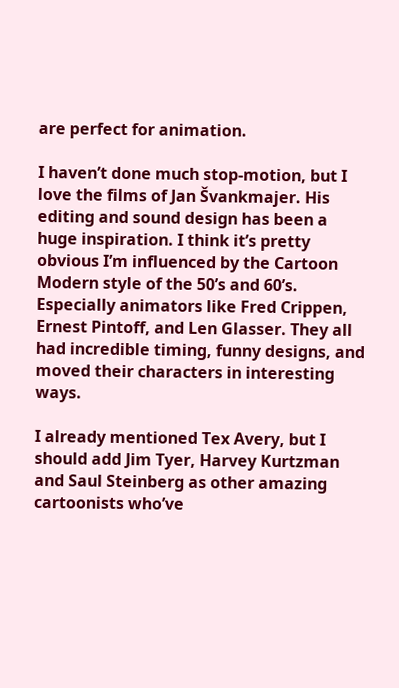are perfect for animation.

I haven’t done much stop-motion, but I love the films of Jan Švankmajer. His editing and sound design has been a huge inspiration. I think it’s pretty obvious I’m influenced by the Cartoon Modern style of the 50’s and 60’s. Especially animators like Fred Crippen, Ernest Pintoff, and Len Glasser. They all had incredible timing, funny designs, and moved their characters in interesting ways.

I already mentioned Tex Avery, but I should add Jim Tyer, Harvey Kurtzman and Saul Steinberg as other amazing cartoonists who’ve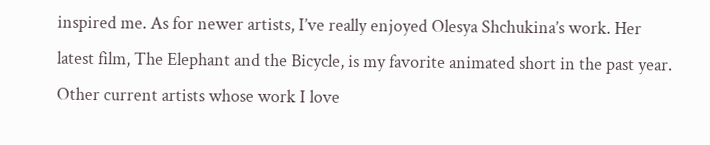inspired me. As for newer artists, I’ve really enjoyed Olesya Shchukina’s work. Her latest film, The Elephant and the Bicycle, is my favorite animated short in the past year. Other current artists whose work I love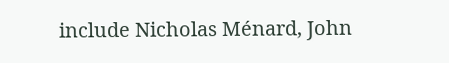include Nicholas Ménard, John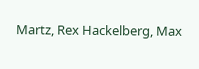Martz, Rex Hackelberg, Max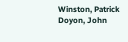Winston, Patrick Doyon, John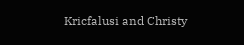Kricfalusi and Christy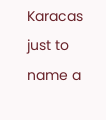Karacas just to name a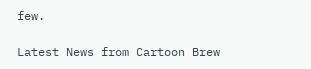few.

Latest News from Cartoon Brew